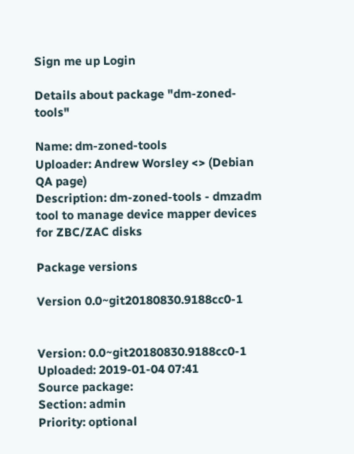Sign me up Login

Details about package "dm-zoned-tools"

Name: dm-zoned-tools
Uploader: Andrew Worsley <> (Debian QA page)
Description: dm-zoned-tools - dmzadm tool to manage device mapper devices for ZBC/ZAC disks

Package versions

Version 0.0~git20180830.9188cc0-1


Version: 0.0~git20180830.9188cc0-1
Uploaded: 2019-01-04 07:41
Source package:
Section: admin
Priority: optional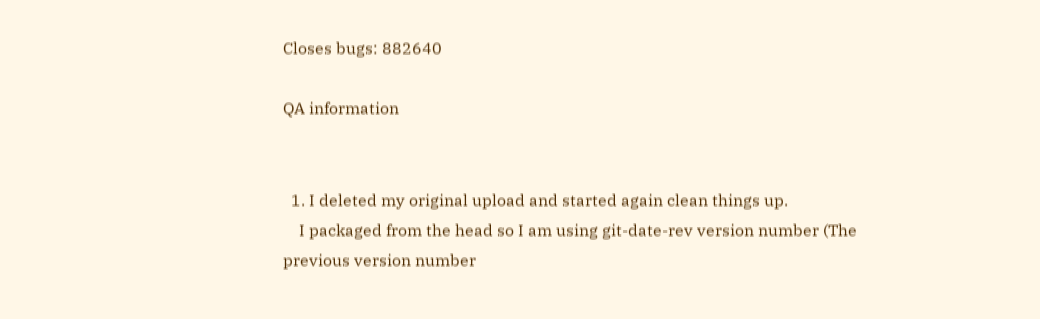Closes bugs: 882640

QA information


  1. I deleted my original upload and started again clean things up.
    I packaged from the head so I am using git-date-rev version number (The previous version number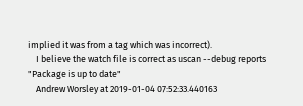implied it was from a tag which was incorrect).
    I believe the watch file is correct as uscan --debug reports "Package is up to date"
    Andrew Worsley at 2019-01-04 07:52:33.440163